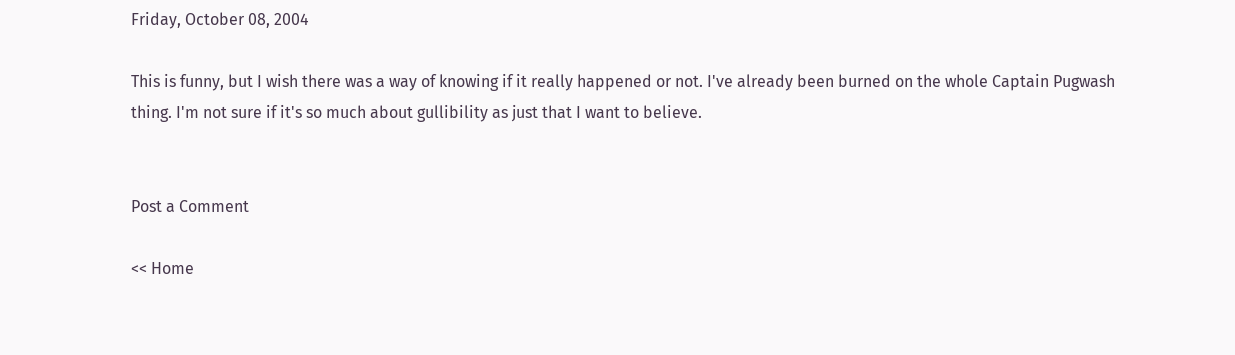Friday, October 08, 2004

This is funny, but I wish there was a way of knowing if it really happened or not. I've already been burned on the whole Captain Pugwash thing. I'm not sure if it's so much about gullibility as just that I want to believe.


Post a Comment

<< Home